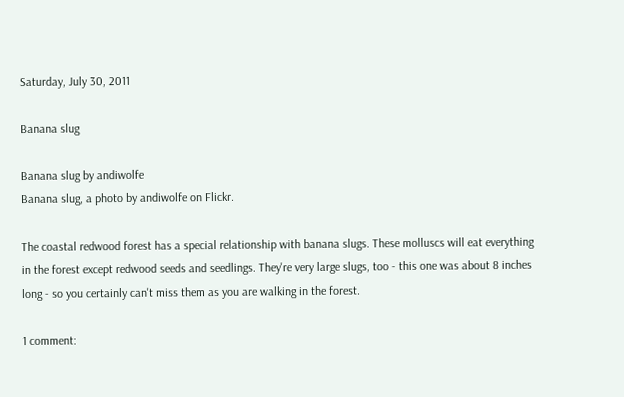Saturday, July 30, 2011

Banana slug

Banana slug by andiwolfe
Banana slug, a photo by andiwolfe on Flickr.

The coastal redwood forest has a special relationship with banana slugs. These molluscs will eat everything in the forest except redwood seeds and seedlings. They're very large slugs, too - this one was about 8 inches long - so you certainly can't miss them as you are walking in the forest.

1 comment: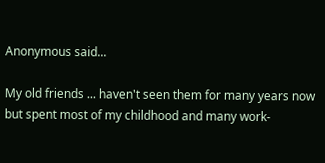Anonymous said...

My old friends ... haven't seen them for many years now but spent most of my childhood and many work-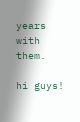years with them.

hi guys!